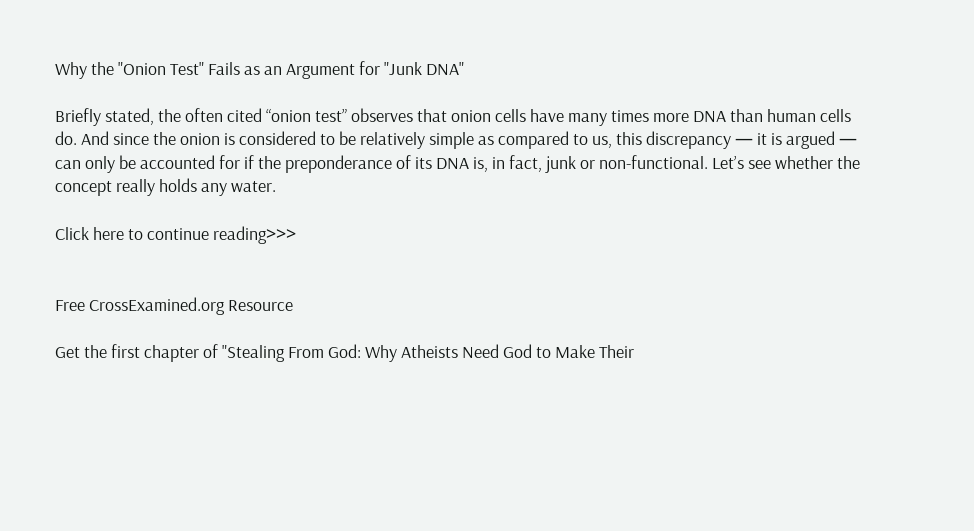Why the "Onion Test" Fails as an Argument for "Junk DNA"

Briefly stated, the often cited “onion test” observes that onion cells have many times more DNA than human cells do. And since the onion is considered to be relatively simple as compared to us, this discrepancy — it is argued — can only be accounted for if the preponderance of its DNA is, in fact, junk or non-functional. Let’s see whether the concept really holds any water.

Click here to continue reading>>>


Free CrossExamined.org Resource

Get the first chapter of "Stealing From God: Why Atheists Need God to Make Their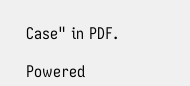Case" in PDF.

Powered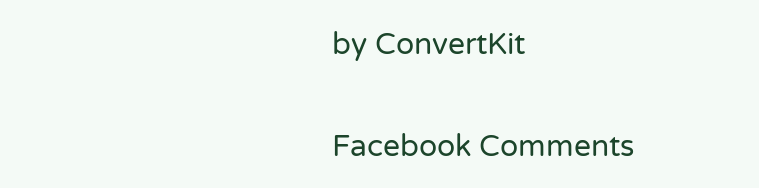by ConvertKit

Facebook Comments